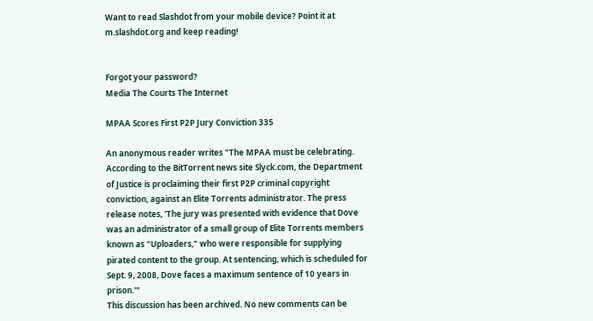Want to read Slashdot from your mobile device? Point it at m.slashdot.org and keep reading!


Forgot your password?
Media The Courts The Internet

MPAA Scores First P2P Jury Conviction 335

An anonymous reader writes "The MPAA must be celebrating. According to the BitTorrent news site Slyck.com, the Department of Justice is proclaiming their first P2P criminal copyright conviction, against an Elite Torrents administrator. The press release notes, 'The jury was presented with evidence that Dove was an administrator of a small group of Elite Torrents members known as "Uploaders," who were responsible for supplying pirated content to the group. At sentencing, which is scheduled for Sept. 9, 2008, Dove faces a maximum sentence of 10 years in prison.'"
This discussion has been archived. No new comments can be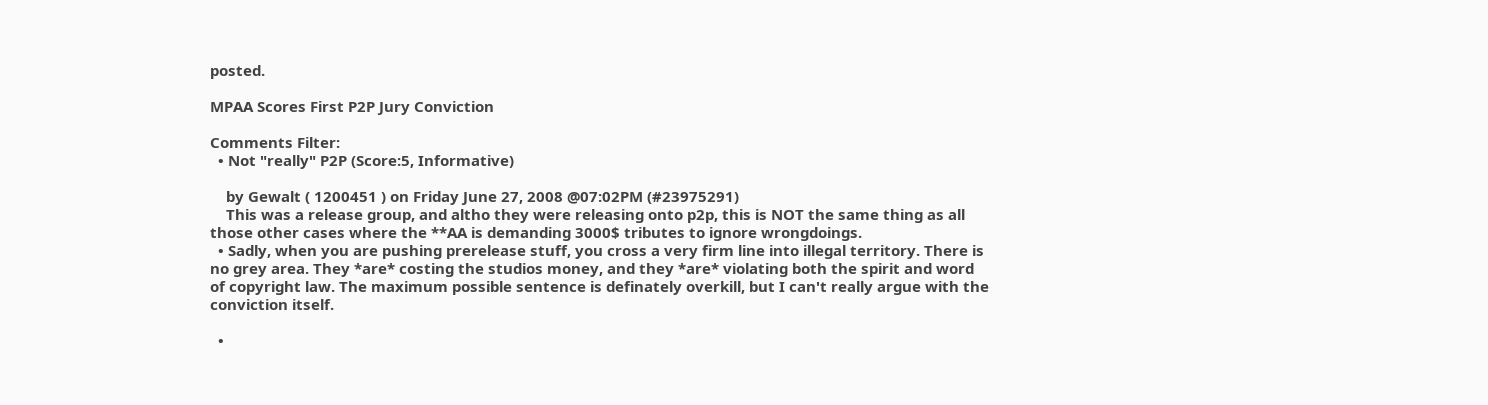posted.

MPAA Scores First P2P Jury Conviction

Comments Filter:
  • Not "really" P2P (Score:5, Informative)

    by Gewalt ( 1200451 ) on Friday June 27, 2008 @07:02PM (#23975291)
    This was a release group, and altho they were releasing onto p2p, this is NOT the same thing as all those other cases where the **AA is demanding 3000$ tributes to ignore wrongdoings.
  • Sadly, when you are pushing prerelease stuff, you cross a very firm line into illegal territory. There is no grey area. They *are* costing the studios money, and they *are* violating both the spirit and word of copyright law. The maximum possible sentence is definately overkill, but I can't really argue with the conviction itself.

  •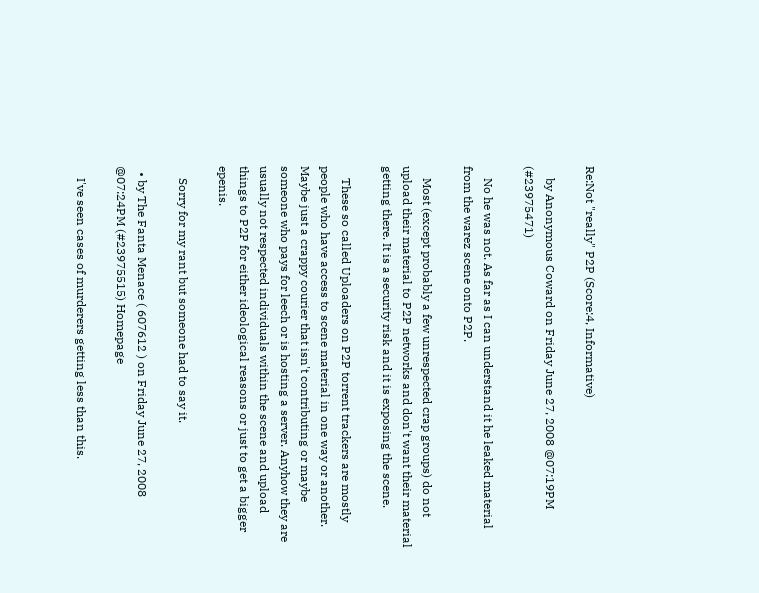Re:Not "really" P2P (Score:4, Informative)

    by Anonymous Coward on Friday June 27, 2008 @07:19PM (#23975471)

    No he was not. As far as I can understand it he leaked material from the warez scene onto P2P.

    Most (except probably a few unrespected crap groups) do not upload their material to P2P networks and don't want their material getting there. It is a security risk and it is exposing the scene.

    These so called Uploaders on P2P torrent trackers are mostly people who have access to scene material in one way or another. Maybe just a crappy courier that isn't contributing or maybe someone who pays for leech or is hosting a server. Anyhow they are usually not respected individuals within the scene and upload things to P2P for either ideological reasons or just to get a bigger epenis.

    Sorry for my rant but someone had to say it.

  • by The Fanta Menace ( 607612 ) on Friday June 27, 2008 @07:24PM (#23975515) Homepage

    I've seen cases of murderers getting less than this.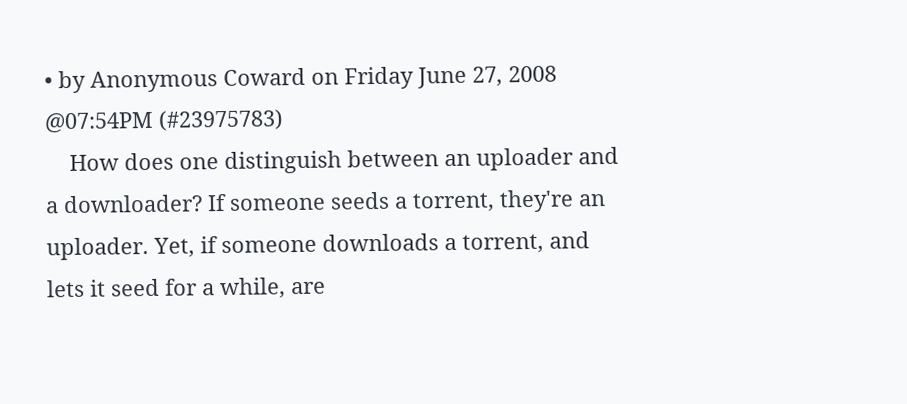• by Anonymous Coward on Friday June 27, 2008 @07:54PM (#23975783)
    How does one distinguish between an uploader and a downloader? If someone seeds a torrent, they're an uploader. Yet, if someone downloads a torrent, and lets it seed for a while, are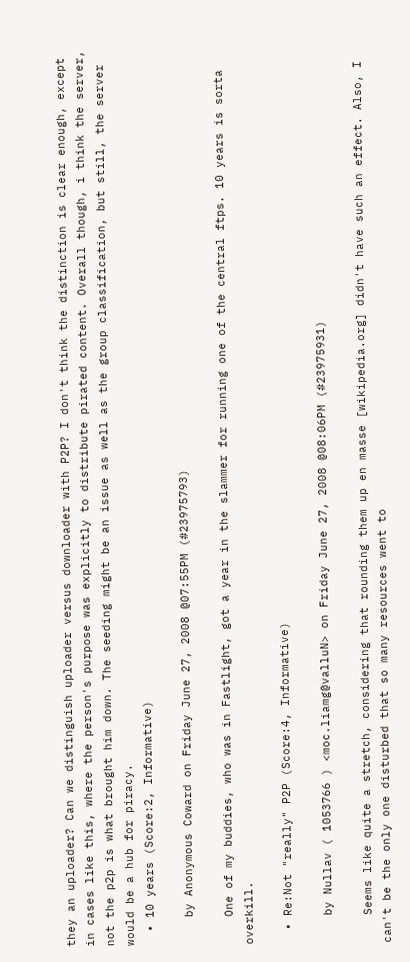they an uploader? Can we distinguish uploader versus downloader with P2P? I don't think the distinction is clear enough, except in cases like this, where the person's purpose was explicitly to distribute pirated content. Overall though, i think the server, not the p2p is what brought him down. The seeding might be an issue as well as the group classification, but still, the server would be a hub for piracy.
  • 10 years (Score:2, Informative)

    by Anonymous Coward on Friday June 27, 2008 @07:55PM (#23975793)

    One of my buddies, who was in Fastlight, got a year in the slammer for running one of the central ftps. 10 years is sorta overkill.

  • Re:Not "really" P2P (Score:4, Informative)

    by Nullav ( 1053766 ) <moc.liamg@valluN> on Friday June 27, 2008 @08:06PM (#23975931)

    Seems like quite a stretch, considering that rounding them up en masse [wikipedia.org] didn't have such an effect. Also, I can't be the only one disturbed that so many resources went to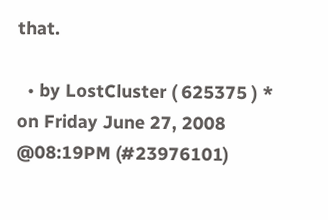that.

  • by LostCluster ( 625375 ) * on Friday June 27, 2008 @08:19PM (#23976101)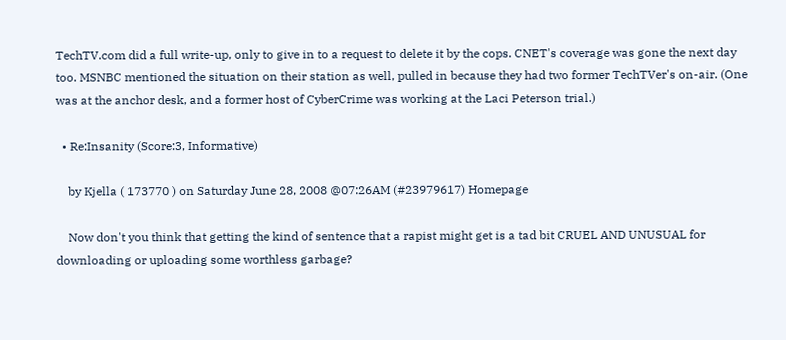TechTV.com did a full write-up, only to give in to a request to delete it by the cops. CNET's coverage was gone the next day too. MSNBC mentioned the situation on their station as well, pulled in because they had two former TechTVer's on-air. (One was at the anchor desk, and a former host of CyberCrime was working at the Laci Peterson trial.)

  • Re:Insanity (Score:3, Informative)

    by Kjella ( 173770 ) on Saturday June 28, 2008 @07:26AM (#23979617) Homepage

    Now don't you think that getting the kind of sentence that a rapist might get is a tad bit CRUEL AND UNUSUAL for downloading or uploading some worthless garbage?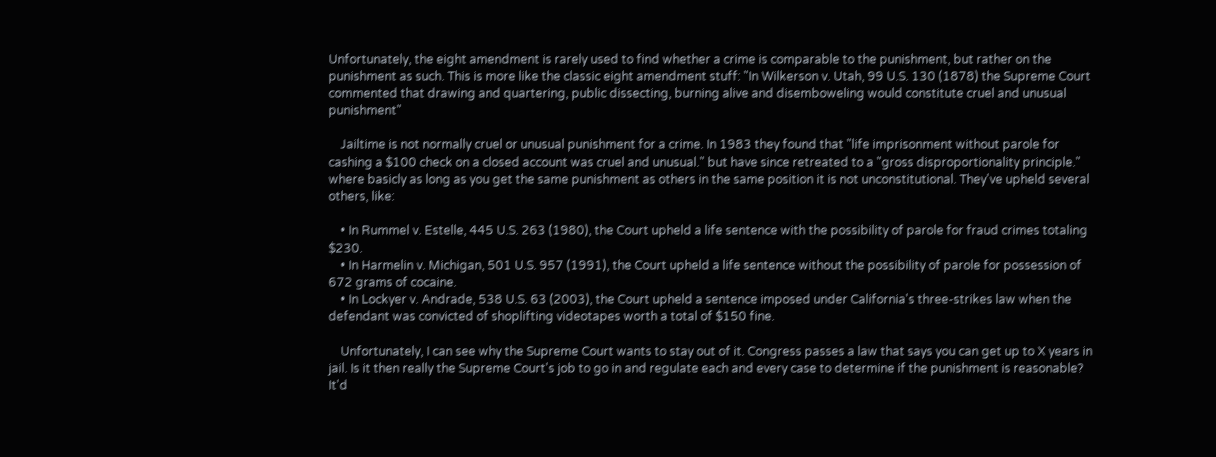Unfortunately, the eight amendment is rarely used to find whether a crime is comparable to the punishment, but rather on the punishment as such. This is more like the classic eight amendment stuff: "In Wilkerson v. Utah, 99 U.S. 130 (1878) the Supreme Court commented that drawing and quartering, public dissecting, burning alive and disemboweling would constitute cruel and unusual punishment"

    Jailtime is not normally cruel or unusual punishment for a crime. In 1983 they found that "life imprisonment without parole for cashing a $100 check on a closed account was cruel and unusual." but have since retreated to a "gross disproportionality principle." where basicly as long as you get the same punishment as others in the same position it is not unconstitutional. They've upheld several others, like:

    • In Rummel v. Estelle, 445 U.S. 263 (1980), the Court upheld a life sentence with the possibility of parole for fraud crimes totaling $230.
    • In Harmelin v. Michigan, 501 U.S. 957 (1991), the Court upheld a life sentence without the possibility of parole for possession of 672 grams of cocaine.
    • In Lockyer v. Andrade, 538 U.S. 63 (2003), the Court upheld a sentence imposed under California's three-strikes law when the defendant was convicted of shoplifting videotapes worth a total of $150 fine.

    Unfortunately, I can see why the Supreme Court wants to stay out of it. Congress passes a law that says you can get up to X years in jail. Is it then really the Supreme Court's job to go in and regulate each and every case to determine if the punishment is reasonable? It'd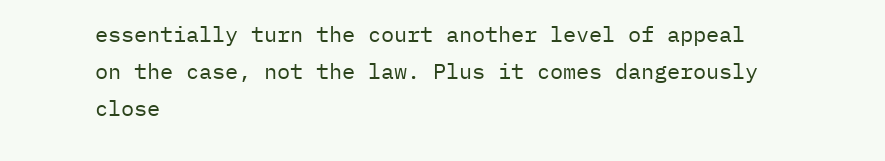essentially turn the court another level of appeal on the case, not the law. Plus it comes dangerously close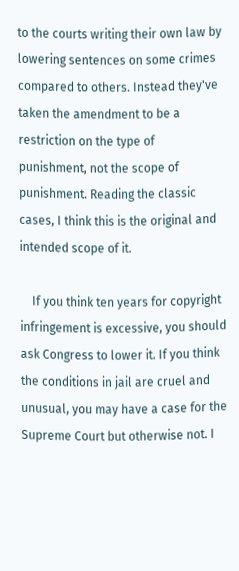to the courts writing their own law by lowering sentences on some crimes compared to others. Instead they've taken the amendment to be a restriction on the type of punishment, not the scope of punishment. Reading the classic cases, I think this is the original and intended scope of it.

    If you think ten years for copyright infringement is excessive, you should ask Congress to lower it. If you think the conditions in jail are cruel and unusual, you may have a case for the Supreme Court but otherwise not. I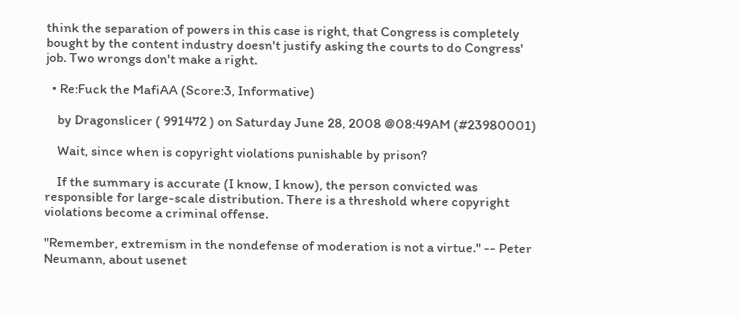think the separation of powers in this case is right, that Congress is completely bought by the content industry doesn't justify asking the courts to do Congress' job. Two wrongs don't make a right.

  • Re:Fuck the MafiAA (Score:3, Informative)

    by Dragonslicer ( 991472 ) on Saturday June 28, 2008 @08:49AM (#23980001)

    Wait, since when is copyright violations punishable by prison?

    If the summary is accurate (I know, I know), the person convicted was responsible for large-scale distribution. There is a threshold where copyright violations become a criminal offense.

"Remember, extremism in the nondefense of moderation is not a virtue." -- Peter Neumann, about usenet